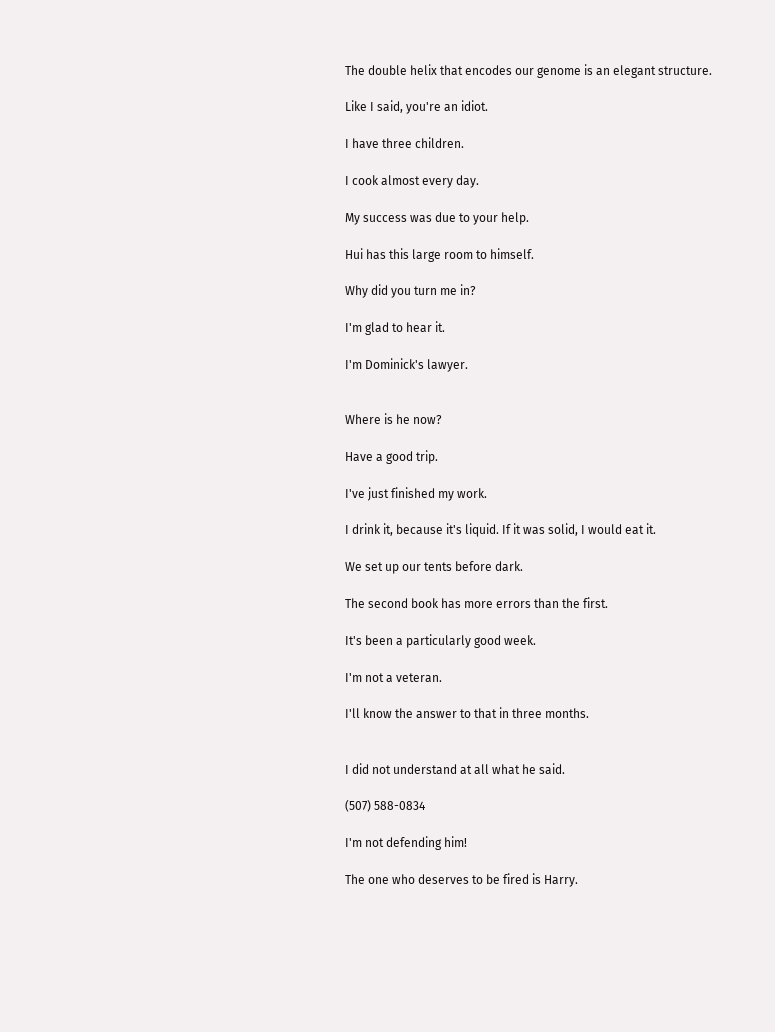The double helix that encodes our genome is an elegant structure.

Like I said, you're an idiot.

I have three children.

I cook almost every day.

My success was due to your help.

Hui has this large room to himself.

Why did you turn me in?

I'm glad to hear it.

I'm Dominick's lawyer.


Where is he now?

Have a good trip.

I've just finished my work.

I drink it, because it's liquid. If it was solid, I would eat it.

We set up our tents before dark.

The second book has more errors than the first.

It's been a particularly good week.

I'm not a veteran.

I'll know the answer to that in three months.


I did not understand at all what he said.

(507) 588-0834

I'm not defending him!

The one who deserves to be fired is Harry.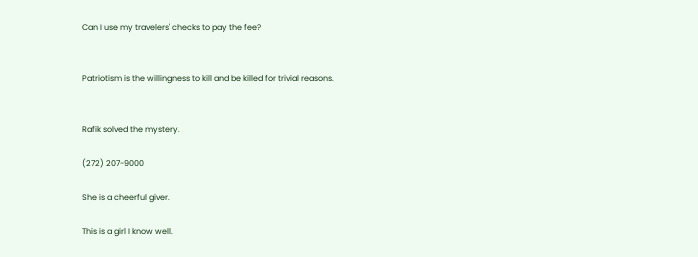Can I use my travelers' checks to pay the fee?


Patriotism is the willingness to kill and be killed for trivial reasons.


Rafik solved the mystery.

(272) 207-9000

She is a cheerful giver.

This is a girl I know well.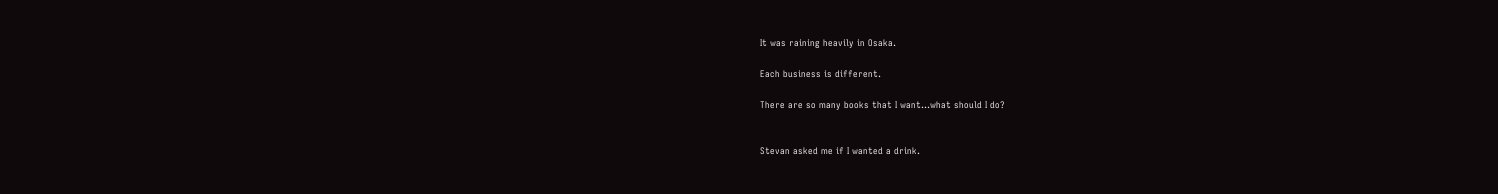It was raining heavily in Osaka.

Each business is different.

There are so many books that I want...what should I do?


Stevan asked me if I wanted a drink.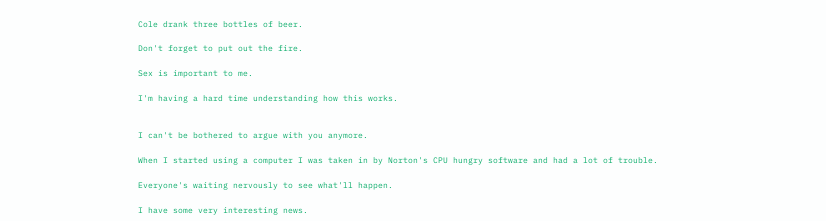Cole drank three bottles of beer.

Don't forget to put out the fire.

Sex is important to me.

I'm having a hard time understanding how this works.


I can't be bothered to argue with you anymore.

When I started using a computer I was taken in by Norton's CPU hungry software and had a lot of trouble.

Everyone's waiting nervously to see what'll happen.

I have some very interesting news.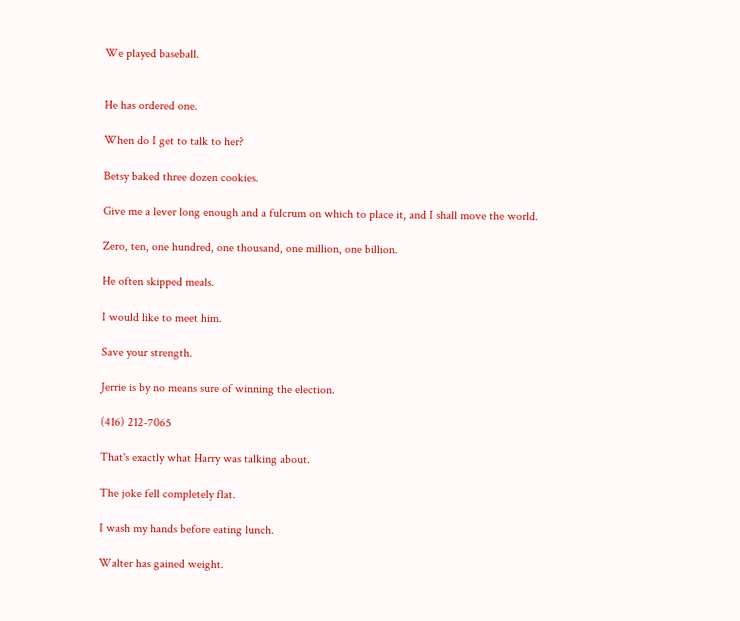We played baseball.


He has ordered one.

When do I get to talk to her?

Betsy baked three dozen cookies.

Give me a lever long enough and a fulcrum on which to place it, and I shall move the world.

Zero, ten, one hundred, one thousand, one million, one billion.

He often skipped meals.

I would like to meet him.

Save your strength.

Jerrie is by no means sure of winning the election.

(416) 212-7065

That's exactly what Harry was talking about.

The joke fell completely flat.

I wash my hands before eating lunch.

Walter has gained weight.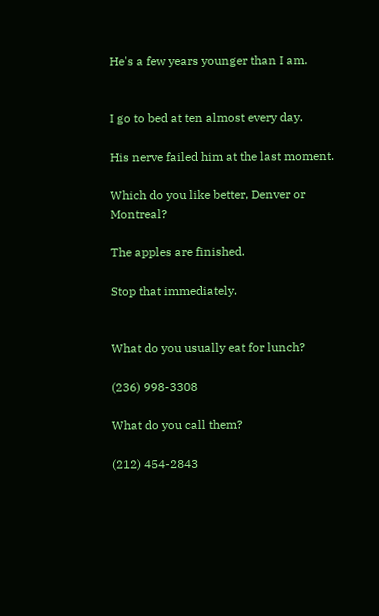He's a few years younger than I am.


I go to bed at ten almost every day.

His nerve failed him at the last moment.

Which do you like better, Denver or Montreal?

The apples are finished.

Stop that immediately.


What do you usually eat for lunch?

(236) 998-3308

What do you call them?

(212) 454-2843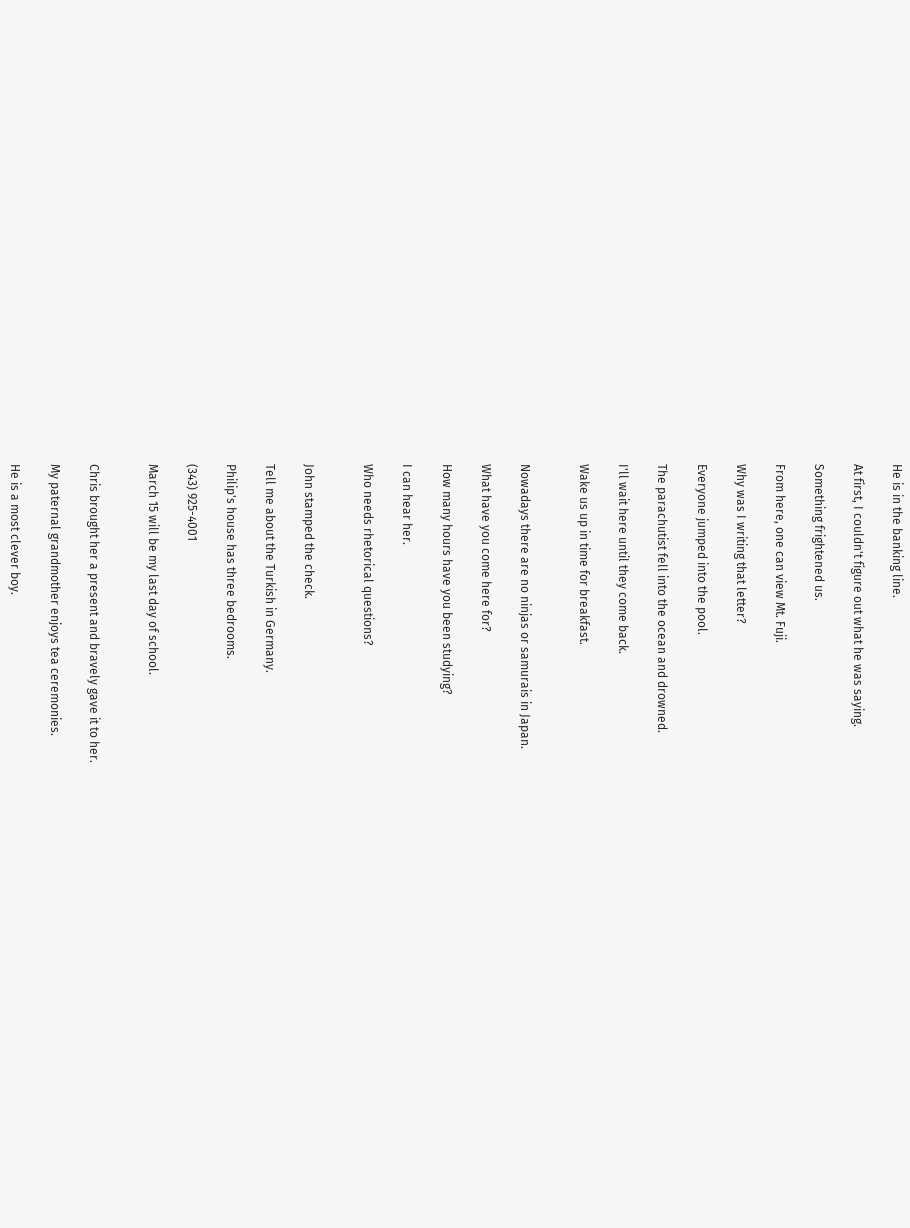He is in the banking line.

At first, I couldn't figure out what he was saying.

Something frightened us.

From here, one can view Mt. Fuji.

Why was I writing that letter?

Everyone jumped into the pool.

The parachutist fell into the ocean and drowned.

I'll wait here until they come back.

Wake us up in time for breakfast.


Nowadays there are no ninjas or samurais in Japan.

What have you come here for?

How many hours have you been studying?

I can hear her.

Who needs rhetorical questions?


John stamped the check.

Tell me about the Turkish in Germany.

Philip's house has three bedrooms.

(343) 925-4001

March 15 will be my last day of school.


Chris brought her a present and bravely gave it to her.

My paternal grandmother enjoys tea ceremonies.

He is a most clever boy.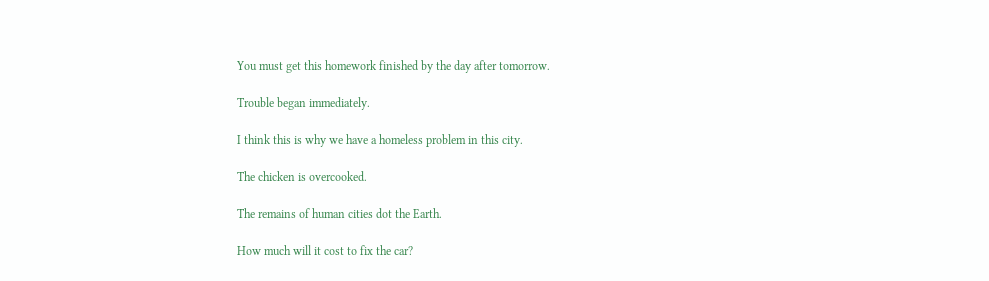You must get this homework finished by the day after tomorrow.

Trouble began immediately.

I think this is why we have a homeless problem in this city.

The chicken is overcooked.

The remains of human cities dot the Earth.

How much will it cost to fix the car?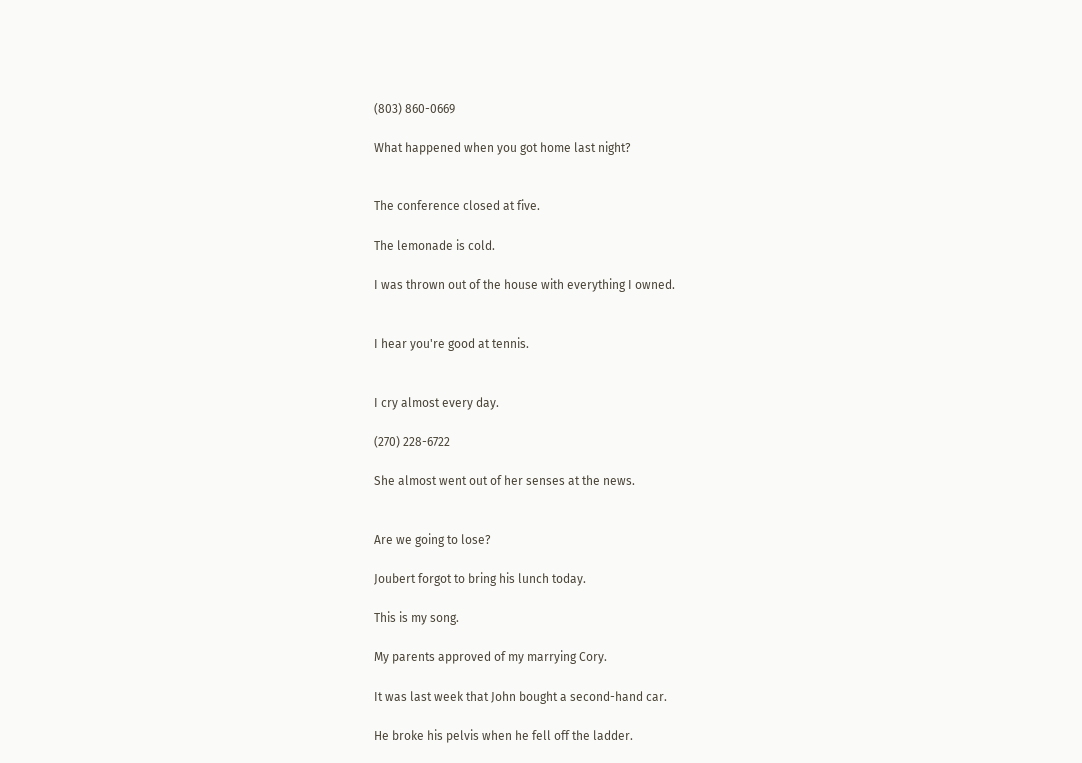(803) 860-0669

What happened when you got home last night?


The conference closed at five.

The lemonade is cold.

I was thrown out of the house with everything I owned.


I hear you're good at tennis.


I cry almost every day.

(270) 228-6722

She almost went out of her senses at the news.


Are we going to lose?

Joubert forgot to bring his lunch today.

This is my song.

My parents approved of my marrying Cory.

It was last week that John bought a second-hand car.

He broke his pelvis when he fell off the ladder.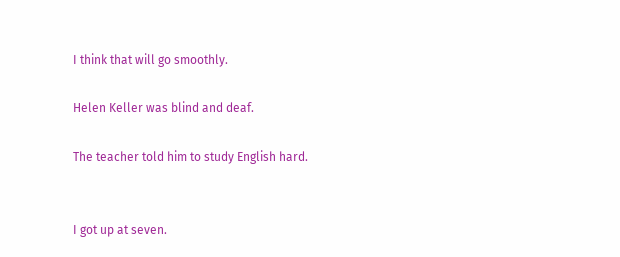I think that will go smoothly.

Helen Keller was blind and deaf.

The teacher told him to study English hard.


I got up at seven.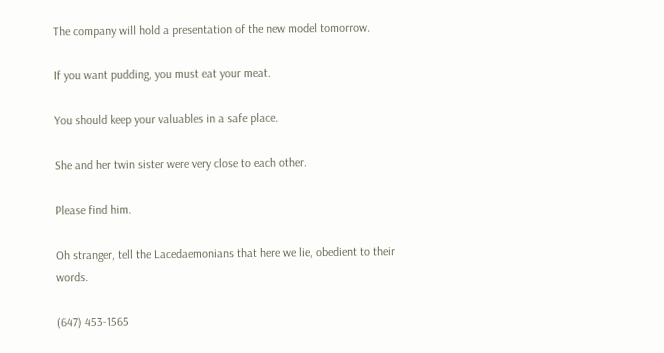The company will hold a presentation of the new model tomorrow.

If you want pudding, you must eat your meat.

You should keep your valuables in a safe place.

She and her twin sister were very close to each other.

Please find him.

Oh stranger, tell the Lacedaemonians that here we lie, obedient to their words.

(647) 453-1565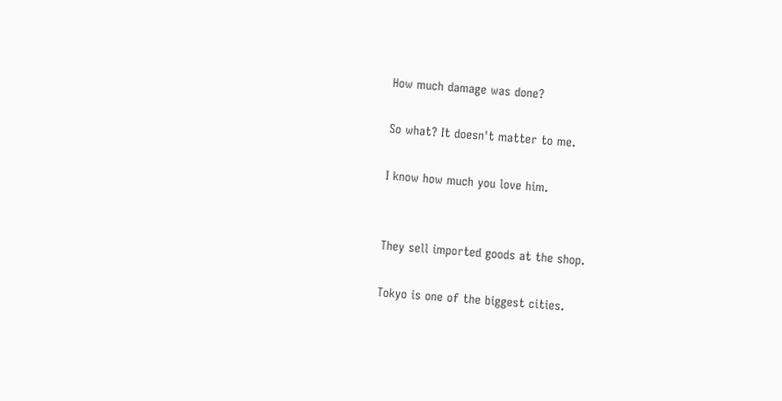How much damage was done?

So what? It doesn't matter to me.

I know how much you love him.


They sell imported goods at the shop.

Tokyo is one of the biggest cities.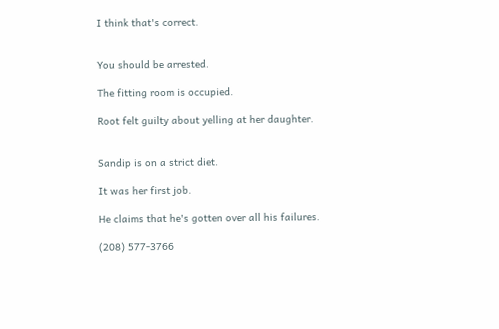I think that's correct.


You should be arrested.

The fitting room is occupied.

Root felt guilty about yelling at her daughter.


Sandip is on a strict diet.

It was her first job.

He claims that he's gotten over all his failures.

(208) 577-3766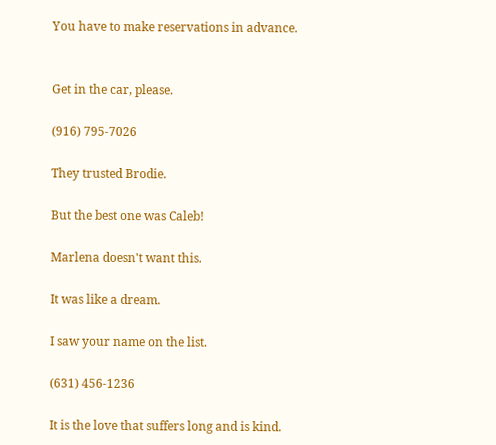You have to make reservations in advance.


Get in the car, please.

(916) 795-7026

They trusted Brodie.

But the best one was Caleb!

Marlena doesn't want this.

It was like a dream.

I saw your name on the list.

(631) 456-1236

It is the love that suffers long and is kind.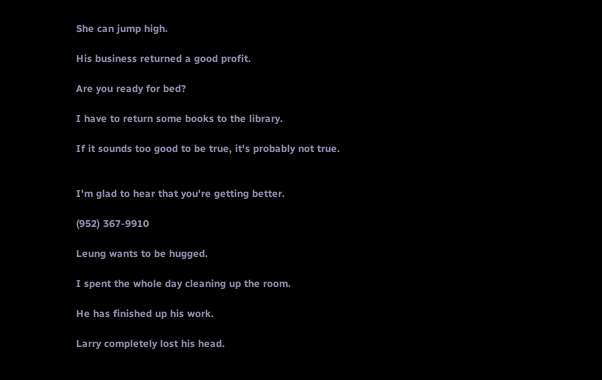She can jump high.

His business returned a good profit.

Are you ready for bed?

I have to return some books to the library.

If it sounds too good to be true, it's probably not true.


I'm glad to hear that you're getting better.

(952) 367-9910

Leung wants to be hugged.

I spent the whole day cleaning up the room.

He has finished up his work.

Larry completely lost his head.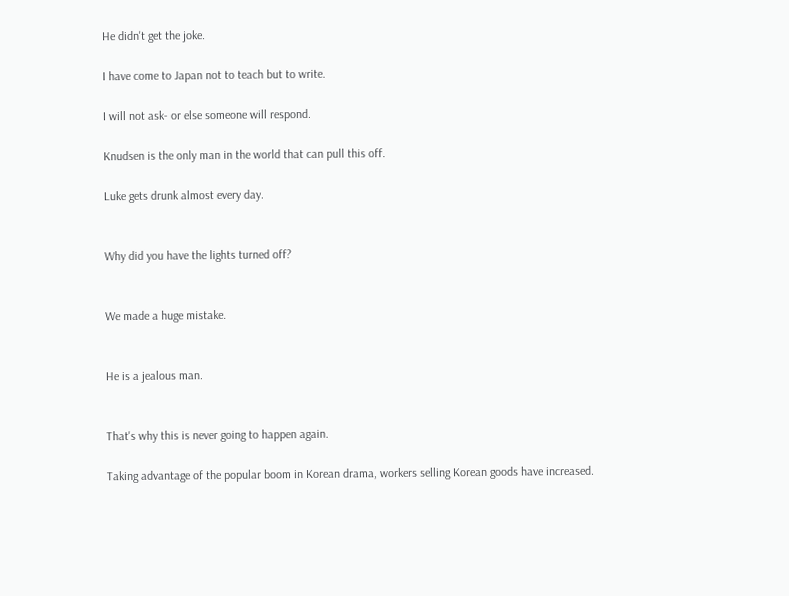He didn't get the joke.

I have come to Japan not to teach but to write.

I will not ask- or else someone will respond.

Knudsen is the only man in the world that can pull this off.

Luke gets drunk almost every day.


Why did you have the lights turned off?


We made a huge mistake.


He is a jealous man.


That's why this is never going to happen again.

Taking advantage of the popular boom in Korean drama, workers selling Korean goods have increased.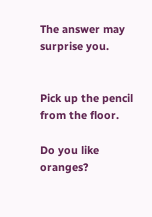The answer may surprise you.


Pick up the pencil from the floor.

Do you like oranges?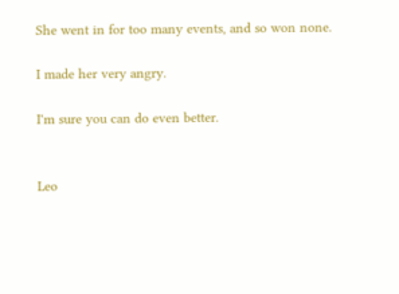She went in for too many events, and so won none.

I made her very angry.

I'm sure you can do even better.


Leo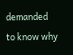demanded to know why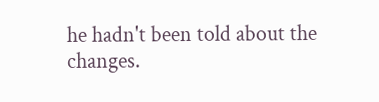he hadn't been told about the changes.